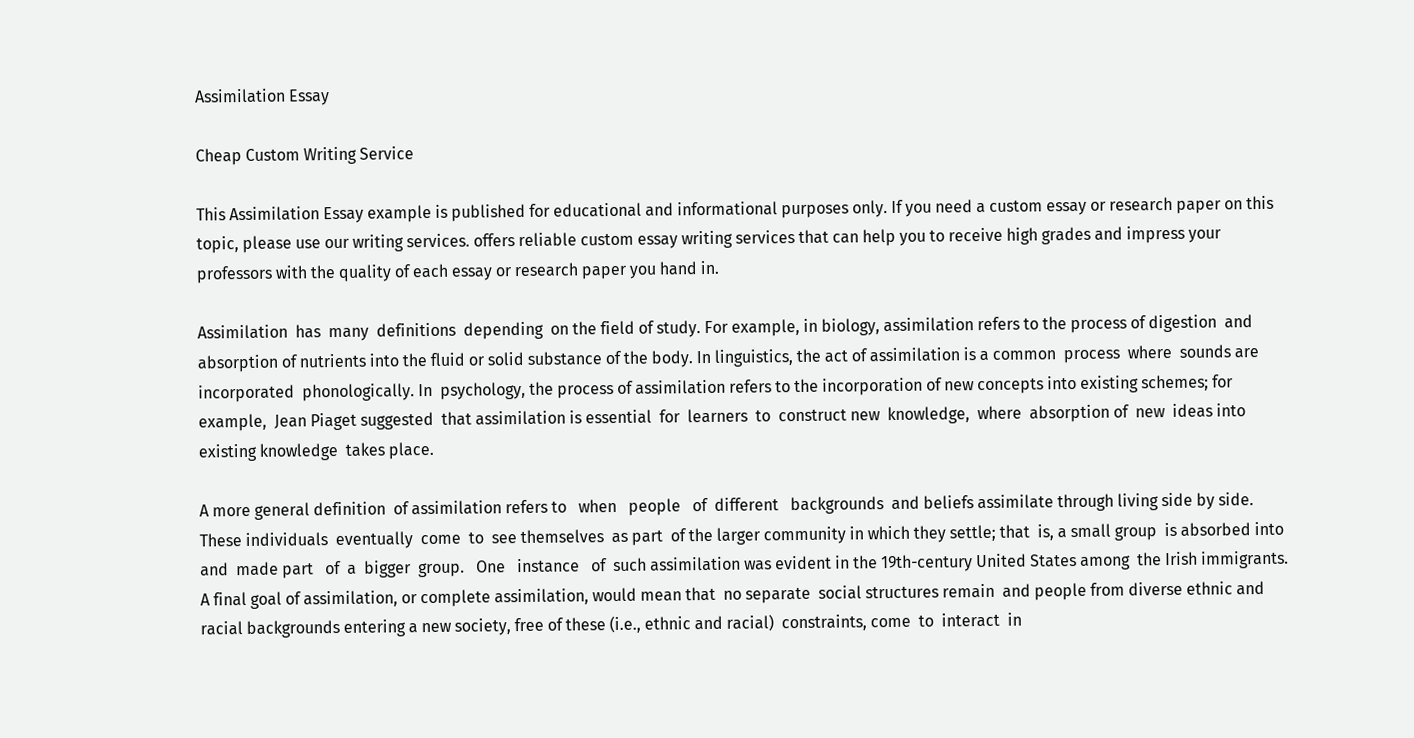Assimilation Essay

Cheap Custom Writing Service

This Assimilation Essay example is published for educational and informational purposes only. If you need a custom essay or research paper on this topic, please use our writing services. offers reliable custom essay writing services that can help you to receive high grades and impress your professors with the quality of each essay or research paper you hand in.

Assimilation  has  many  definitions  depending  on the field of study. For example, in biology, assimilation refers to the process of digestion  and absorption of nutrients into the fluid or solid substance of the body. In linguistics, the act of assimilation is a common  process  where  sounds are  incorporated  phonologically. In  psychology, the process of assimilation refers to the incorporation of new concepts into existing schemes; for example,  Jean Piaget suggested  that assimilation is essential  for  learners  to  construct new  knowledge,  where  absorption of  new  ideas into existing knowledge  takes place.

A more general definition  of assimilation refers to   when   people   of  different   backgrounds  and beliefs assimilate through living side by side. These individuals  eventually  come  to  see themselves  as part  of the larger community in which they settle; that  is, a small group  is absorbed into  and  made part   of  a  bigger  group.   One   instance   of  such assimilation was evident in the 19th-century United States among  the Irish immigrants. A final goal of assimilation, or complete assimilation, would mean that  no separate  social structures remain  and people from diverse ethnic and racial backgrounds entering a new society, free of these (i.e., ethnic and racial)  constraints, come  to  interact  in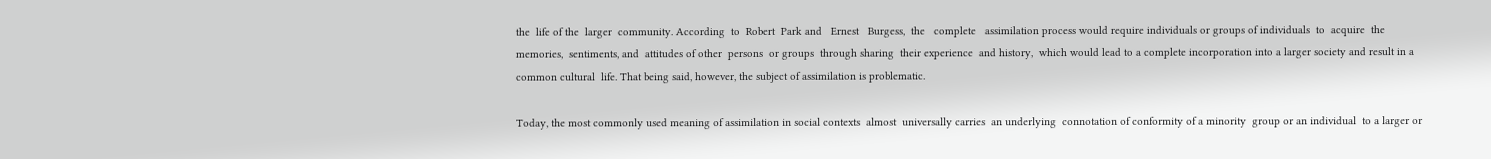the  life of the  larger  community. According  to  Robert  Park and   Ernest   Burgess,  the   complete   assimilation process would require individuals or groups of individuals  to  acquire  the  memories,  sentiments, and  attitudes of other  persons  or groups  through sharing  their experience  and history,  which would lead to a complete incorporation into a larger society and result in a common cultural  life. That being said, however, the subject of assimilation is problematic.

Today, the most commonly used meaning of assimilation in social contexts  almost  universally carries  an underlying  connotation of conformity of a minority  group or an individual  to a larger or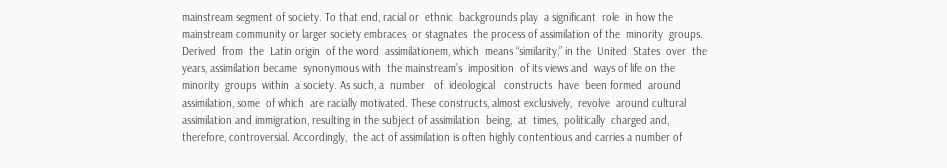mainstream segment of society. To that end, racial or  ethnic  backgrounds play  a significant  role  in how the mainstream community or larger society embraces  or stagnates  the process of assimilation of the  minority  groups.  Derived  from  the  Latin origin  of the word  assimilationem, which  means “similarity,” in the  United  States  over  the  years, assimilation became  synonymous with  the mainstream’s  imposition  of its views and  ways of life on the minority  groups  within  a society. As such, a  number   of  ideological   constructs  have  been formed  around  assimilation, some  of which  are racially motivated. These constructs, almost exclusively,  revolve  around cultural  assimilation and immigration, resulting in the subject of assimilation  being,  at  times,  politically  charged and, therefore, controversial. Accordingly,  the act of assimilation is often highly contentious and carries a number of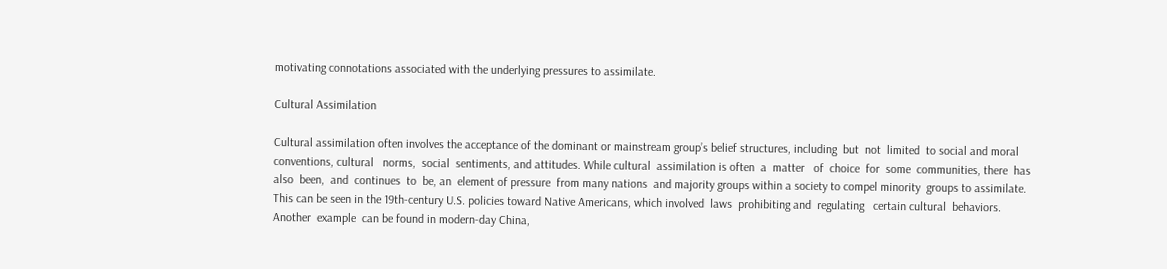motivating connotations associated with the underlying pressures to assimilate.

Cultural Assimilation

Cultural assimilation often involves the acceptance of the dominant or mainstream group’s belief structures, including  but  not  limited  to social and moral  conventions, cultural   norms,  social  sentiments, and attitudes. While cultural  assimilation is often  a  matter   of  choice  for  some  communities, there  has  also  been,  and  continues  to  be, an  element of pressure  from many nations  and majority groups within a society to compel minority  groups to assimilate. This can be seen in the 19th-century U.S. policies toward Native Americans, which involved  laws  prohibiting and  regulating   certain cultural  behaviors.  Another  example  can be found in modern-day China,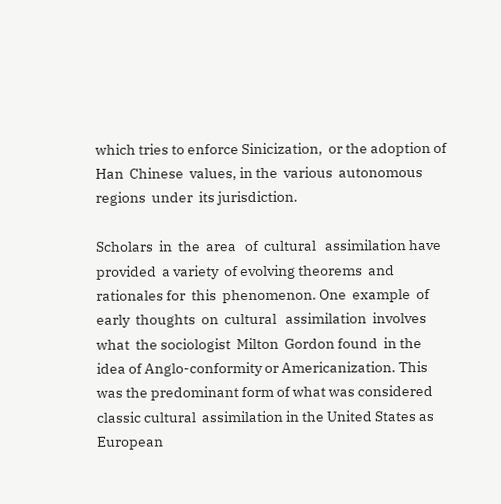which tries to enforce Sinicization,  or the adoption of Han  Chinese  values, in the  various  autonomous regions  under  its jurisdiction.

Scholars  in  the  area   of  cultural   assimilation have provided  a variety  of evolving theorems  and rationales for  this  phenomenon. One  example  of early  thoughts  on  cultural   assimilation  involves what  the sociologist  Milton  Gordon found  in the idea of Anglo-conformity or Americanization. This was the predominant form of what was considered classic cultural  assimilation in the United States as European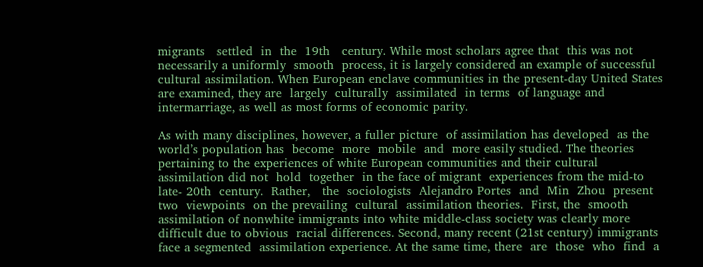migrants   settled  in  the  19th   century. While most scholars agree that  this was not necessarily a uniformly  smooth  process, it is largely considered an example of successful cultural assimilation. When European enclave communities in the present-day United States are examined, they are  largely  culturally  assimilated  in terms  of language and intermarriage, as well as most forms of economic parity.

As with many disciplines, however, a fuller picture  of assimilation has developed  as the world’s population has  become  more  mobile  and  more easily studied. The theories pertaining to the experiences of white European communities and their cultural  assimilation did not  hold  together  in the face of migrant  experiences from the mid-to late- 20th  century.  Rather,   the  sociologists  Alejandro Portes  and  Min  Zhou  present  two  viewpoints  on the prevailing  cultural  assimilation theories.  First, the  smooth  assimilation of nonwhite immigrants into white middle-class society was clearly more difficult due to obvious  racial differences. Second, many recent (21st century) immigrants face a segmented  assimilation experience. At the same time, there  are  those  who  find  a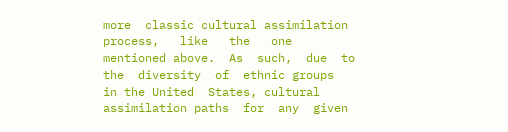more  classic cultural assimilation  process,   like   the   one   mentioned above.  As  such,  due  to  the  diversity  of  ethnic groups  in the United  States, cultural  assimilation paths  for  any  given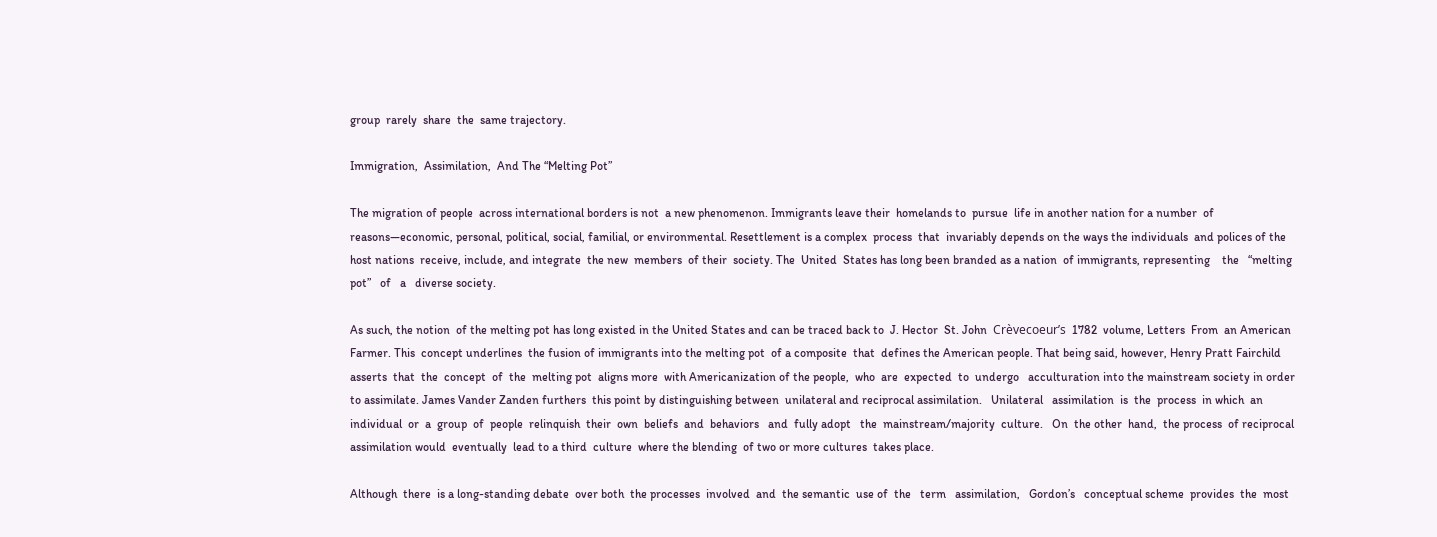group  rarely  share  the  same trajectory.

Immigration,  Assimilation,  And The “Melting Pot”

The migration of people  across international borders is not  a new phenomenon. Immigrants leave their  homelands to  pursue  life in another nation for a number  of reasons—economic, personal, political, social, familial, or environmental. Resettlement is a complex  process  that  invariably depends on the ways the individuals  and polices of the host nations  receive, include, and integrate  the new  members  of their  society. The  United  States has long been branded as a nation  of immigrants, representing    the   “melting    pot”   of   a   diverse society.

As such, the notion  of the melting pot has long existed in the United States and can be traced back to  J. Hector  St. John  Crèvecoeur’s  1782  volume, Letters  From  an American  Farmer. This  concept underlines  the fusion of immigrants into the melting pot  of a composite  that  defines the American people. That being said, however, Henry Pratt Fairchild  asserts  that  the  concept  of  the  melting pot  aligns more  with Americanization of the people,  who  are  expected  to  undergo   acculturation into the mainstream society in order  to assimilate. James Vander Zanden furthers  this point by distinguishing between  unilateral and reciprocal assimilation.   Unilateral   assimilation  is  the  process  in which  an  individual  or  a  group  of  people  relinquish  their  own  beliefs  and  behaviors   and  fully adopt   the  mainstream/majority  culture.   On  the other  hand,  the process  of reciprocal  assimilation would  eventually  lead to a third  culture  where the blending  of two or more cultures  takes place.

Although  there  is a long-standing debate  over both  the processes  involved  and  the semantic  use of  the   term   assimilation,   Gordon’s   conceptual scheme  provides  the  most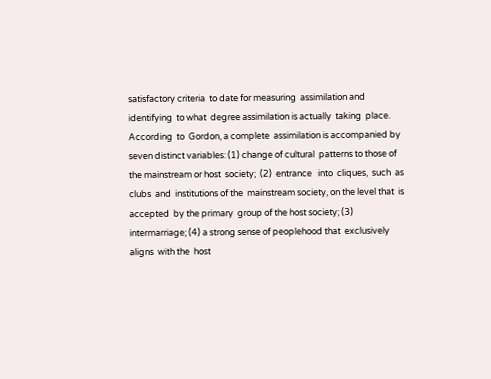satisfactory criteria  to date for measuring  assimilation and identifying  to what  degree assimilation is actually  taking  place. According  to  Gordon, a complete  assimilation is accompanied by seven distinct variables: (1) change of cultural  patterns to those of the mainstream or host  society;  (2)  entrance   into  cliques,  such  as clubs  and  institutions of the  mainstream society, on the level that  is accepted  by the primary  group of the host society; (3) intermarriage; (4) a strong sense of peoplehood that  exclusively  aligns  with the  host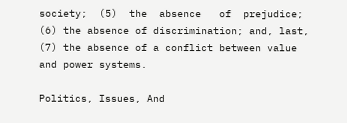society;  (5)  the  absence   of  prejudice; (6) the absence of discrimination; and, last, (7) the absence of a conflict between value and power systems.

Politics, Issues, And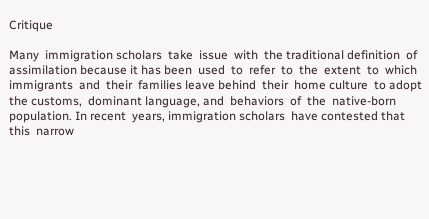Critique

Many  immigration scholars  take  issue  with  the traditional definition  of assimilation because it has been  used  to  refer  to  the  extent  to  which  immigrants  and  their  families leave behind  their  home culture  to adopt  the customs,  dominant language, and  behaviors  of  the  native-born population. In recent  years, immigration scholars  have contested that  this  narrow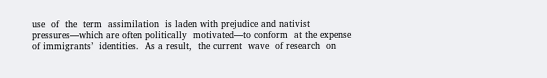use  of  the  term  assimilation  is laden with prejudice and nativist pressures—which are often politically  motivated—to conform  at the expense  of immigrants’  identities.  As a result,  the current  wave  of research  on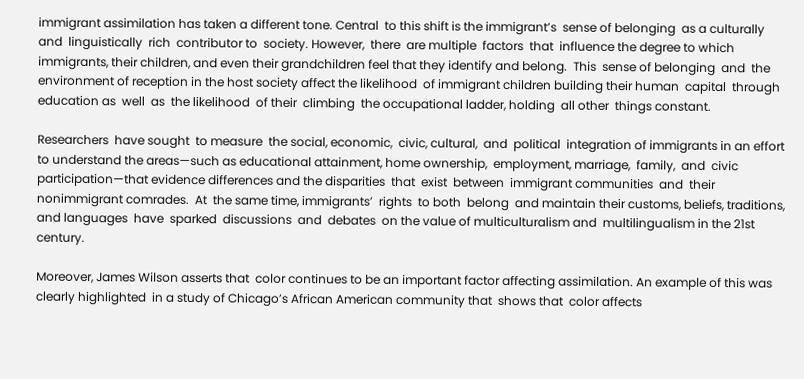immigrant assimilation has taken a different tone. Central  to this shift is the immigrant’s  sense of belonging  as a culturally and  linguistically  rich  contributor to  society. However,  there  are multiple  factors  that  influence the degree to which immigrants, their children, and even their grandchildren feel that they identify and belong.  This  sense of belonging  and  the  environment of reception in the host society affect the likelihood  of immigrant children building their human  capital  through education as  well  as  the likelihood  of their  climbing  the occupational ladder, holding  all other  things constant.

Researchers  have sought  to measure  the social, economic,  civic, cultural,  and  political  integration of immigrants in an effort to understand the areas—such as educational attainment, home ownership,  employment, marriage,  family,  and  civic participation—that evidence differences and the disparities  that  exist  between  immigrant communities  and  their  nonimmigrant comrades.  At  the same time, immigrants’  rights  to both  belong  and maintain their customs, beliefs, traditions, and languages  have  sparked  discussions  and  debates  on the value of multiculturalism and  multilingualism in the 21st century.

Moreover, James Wilson asserts that  color continues to be an important factor affecting assimilation. An example of this was clearly highlighted  in a study of Chicago’s African American community that  shows that  color affects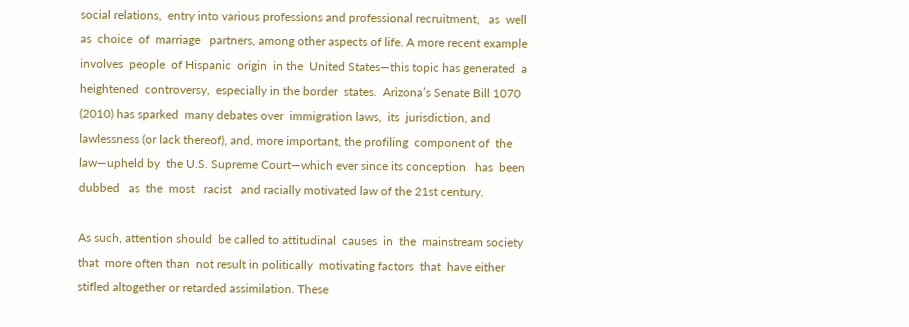social relations,  entry into various professions and professional recruitment,   as  well  as  choice  of  marriage   partners, among other aspects of life. A more recent example involves  people  of Hispanic  origin  in the  United States—this topic has generated  a heightened  controversy,  especially in the border  states.  Arizona’s Senate Bill 1070 (2010) has sparked  many debates over  immigration laws,  its  jurisdiction, and  lawlessness (or lack thereof), and, more important, the profiling  component of  the  law—upheld by  the U.S. Supreme Court—which ever since its conception   has  been  dubbed   as  the  most   racist   and racially motivated law of the 21st century.

As such, attention should  be called to attitudinal  causes  in  the  mainstream society  that  more often than  not result in politically  motivating factors  that  have either  stifled altogether or retarded assimilation. These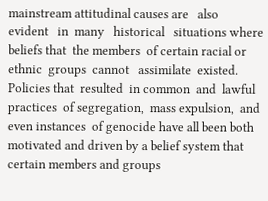mainstream attitudinal causes are   also   evident   in  many   historical   situations where beliefs that  the members  of certain racial or ethnic  groups  cannot   assimilate  existed.  Policies that  resulted  in common  and  lawful  practices  of segregation,  mass expulsion,  and even instances  of genocide have all been both  motivated and driven by a belief system that certain members and groups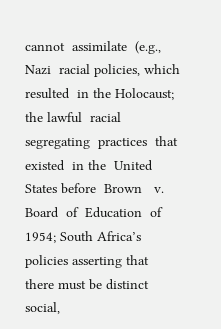cannot  assimilate  (e.g., Nazi  racial policies, which resulted  in the Holocaust; the lawful  racial  segregating  practices  that  existed  in the  United  States before  Brown   v.  Board  of  Education  of  1954; South Africa’s policies asserting that  there must be distinct  social,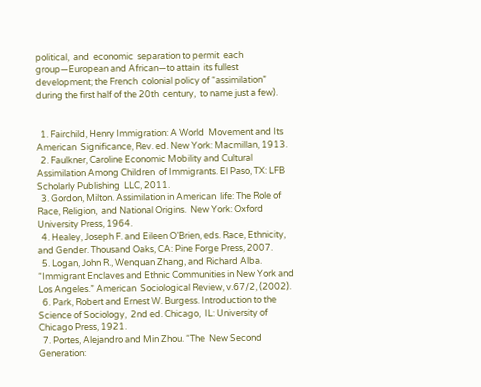political,  and  economic  separation to permit  each group—European and African—to attain  its fullest development; the French  colonial policy of “assimilation” during the first half of the 20th  century,  to name just a few).


  1. Fairchild, Henry Immigration: A World  Movement and Its American  Significance, Rev. ed. New York: Macmillan, 1913.
  2. Faulkner, Caroline Economic Mobility and Cultural Assimilation Among Children  of Immigrants. El Paso, TX: LFB Scholarly Publishing  LLC, 2011.
  3. Gordon, Milton. Assimilation in American  life: The Role of Race, Religion,  and National Origins.  New York: Oxford University Press, 1964.
  4. Healey, Joseph F. and Eileen O’Brien, eds. Race, Ethnicity, and Gender. Thousand Oaks, CA: Pine Forge Press, 2007.
  5. Logan, John R., Wenquan Zhang, and Richard Alba. “Immigrant Enclaves and Ethnic Communities in New York and Los Angeles.” American  Sociological Review, v.67/2, (2002).
  6. Park, Robert and Ernest W. Burgess. Introduction to the Science of Sociology,  2nd ed. Chicago,  IL: University of Chicago Press, 1921.
  7. Portes, Alejandro and Min Zhou. “The  New Second Generation: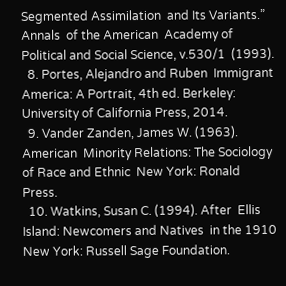Segmented Assimilation  and Its Variants.” Annals  of the American  Academy of Political and Social Science, v.530/1  (1993).
  8. Portes, Alejandro and Ruben  Immigrant America: A Portrait, 4th ed. Berkeley: University of California Press, 2014.
  9. Vander Zanden, James W. (1963). American  Minority Relations: The Sociology of Race and Ethnic  New York: Ronald  Press.
  10. Watkins, Susan C. (1994). After  Ellis Island: Newcomers and Natives  in the 1910  New York: Russell Sage Foundation.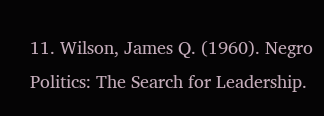11. Wilson, James Q. (1960). Negro Politics: The Search for Leadership.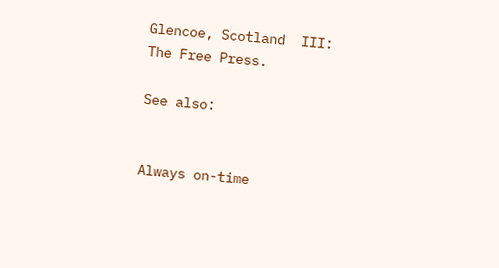Glencoe, Scotland  III: The Free Press.

See also:


Always on-time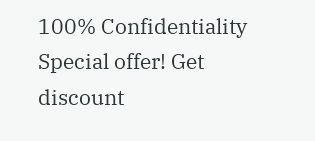100% Confidentiality
Special offer! Get discount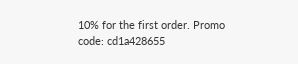10% for the first order. Promo code: cd1a428655